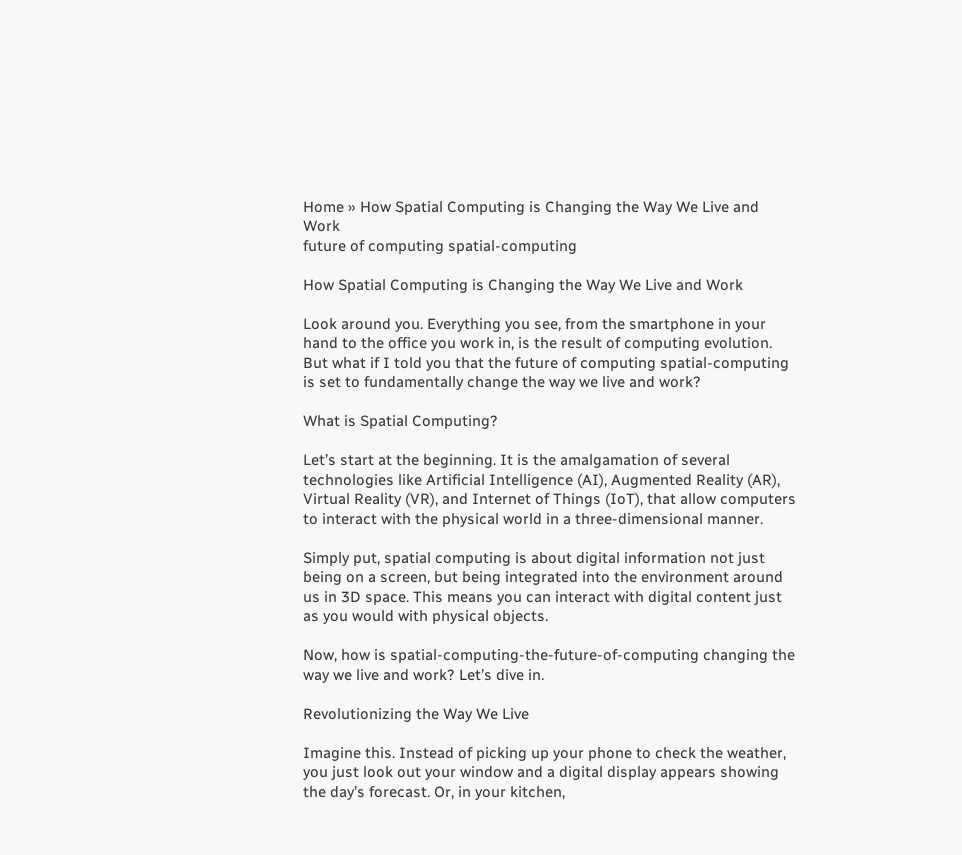Home » How Spatial Computing is Changing the Way We Live and Work
future of computing spatial-computing

How Spatial Computing is Changing the Way We Live and Work

Look around you. Everything you see, from the smartphone in your hand to the office you work in, is the result of computing evolution. But what if I told you that the future of computing spatial-computing is set to fundamentally change the way we live and work?

What is Spatial Computing?

Let’s start at the beginning. It is the amalgamation of several technologies like Artificial Intelligence (AI), Augmented Reality (AR), Virtual Reality (VR), and Internet of Things (IoT), that allow computers to interact with the physical world in a three-dimensional manner.

Simply put, spatial computing is about digital information not just being on a screen, but being integrated into the environment around us in 3D space. This means you can interact with digital content just as you would with physical objects.

Now, how is spatial-computing-the-future-of-computing changing the way we live and work? Let’s dive in.

Revolutionizing the Way We Live

Imagine this. Instead of picking up your phone to check the weather, you just look out your window and a digital display appears showing the day’s forecast. Or, in your kitchen,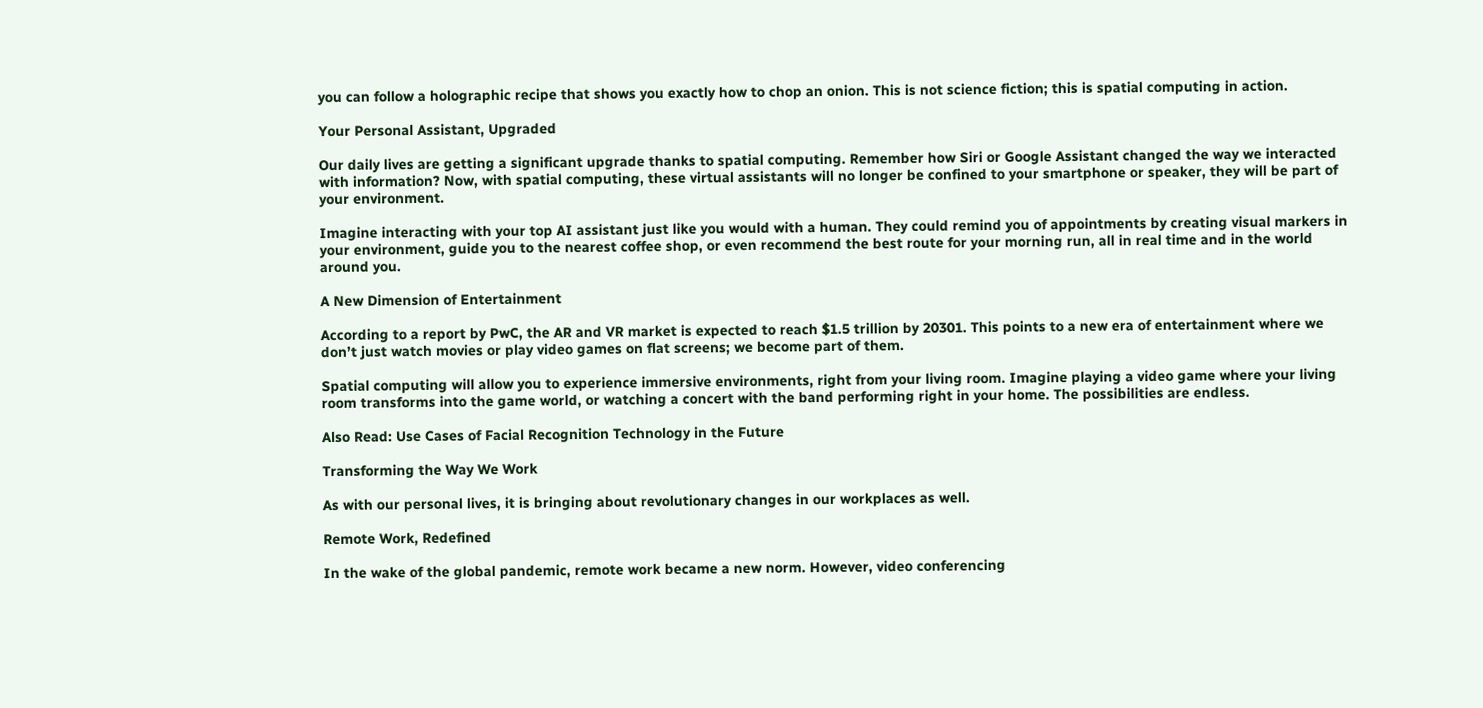you can follow a holographic recipe that shows you exactly how to chop an onion. This is not science fiction; this is spatial computing in action.

Your Personal Assistant, Upgraded

Our daily lives are getting a significant upgrade thanks to spatial computing. Remember how Siri or Google Assistant changed the way we interacted with information? Now, with spatial computing, these virtual assistants will no longer be confined to your smartphone or speaker, they will be part of your environment.

Imagine interacting with your top AI assistant just like you would with a human. They could remind you of appointments by creating visual markers in your environment, guide you to the nearest coffee shop, or even recommend the best route for your morning run, all in real time and in the world around you.

A New Dimension of Entertainment

According to a report by PwC, the AR and VR market is expected to reach $1.5 trillion by 20301. This points to a new era of entertainment where we don’t just watch movies or play video games on flat screens; we become part of them.

Spatial computing will allow you to experience immersive environments, right from your living room. Imagine playing a video game where your living room transforms into the game world, or watching a concert with the band performing right in your home. The possibilities are endless.

Also Read: Use Cases of Facial Recognition Technology in the Future

Transforming the Way We Work

As with our personal lives, it is bringing about revolutionary changes in our workplaces as well.

Remote Work, Redefined

In the wake of the global pandemic, remote work became a new norm. However, video conferencing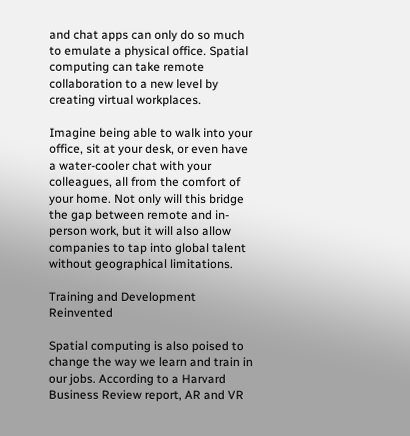and chat apps can only do so much to emulate a physical office. Spatial computing can take remote collaboration to a new level by creating virtual workplaces.

Imagine being able to walk into your office, sit at your desk, or even have a water-cooler chat with your colleagues, all from the comfort of your home. Not only will this bridge the gap between remote and in-person work, but it will also allow companies to tap into global talent without geographical limitations.

Training and Development Reinvented

Spatial computing is also poised to change the way we learn and train in our jobs. According to a Harvard Business Review report, AR and VR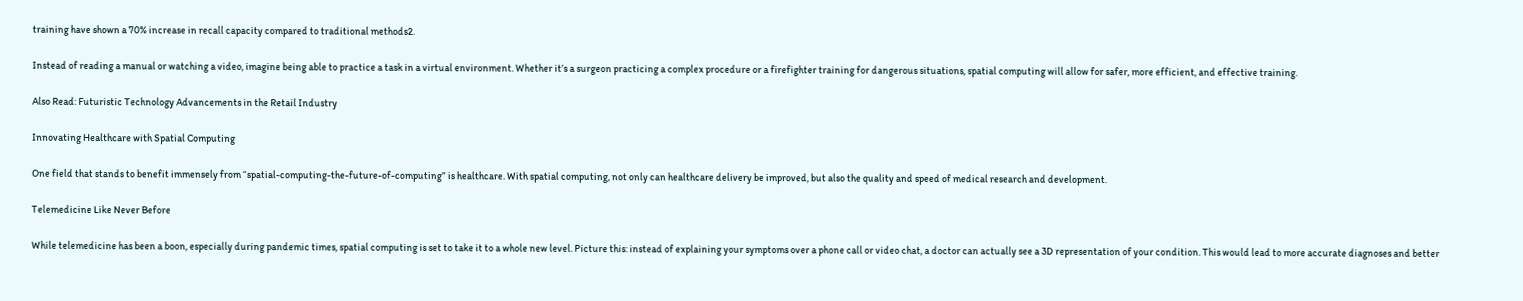training have shown a 70% increase in recall capacity compared to traditional methods2.

Instead of reading a manual or watching a video, imagine being able to practice a task in a virtual environment. Whether it’s a surgeon practicing a complex procedure or a firefighter training for dangerous situations, spatial computing will allow for safer, more efficient, and effective training.

Also Read: Futuristic Technology Advancements in the Retail Industry

Innovating Healthcare with Spatial Computing

One field that stands to benefit immensely from “spatial-computing-the-future-of-computing” is healthcare. With spatial computing, not only can healthcare delivery be improved, but also the quality and speed of medical research and development.

Telemedicine Like Never Before

While telemedicine has been a boon, especially during pandemic times, spatial computing is set to take it to a whole new level. Picture this: instead of explaining your symptoms over a phone call or video chat, a doctor can actually see a 3D representation of your condition. This would lead to more accurate diagnoses and better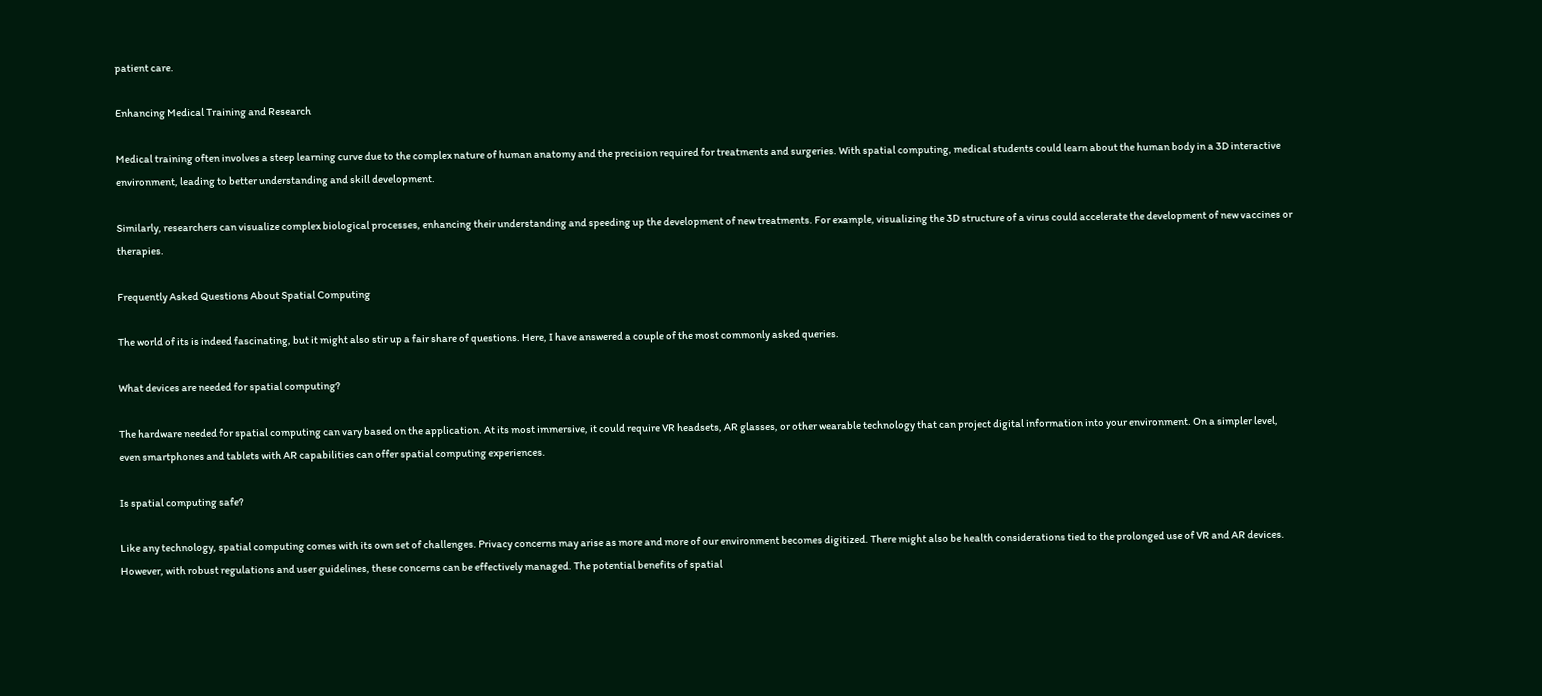patient care.

Enhancing Medical Training and Research

Medical training often involves a steep learning curve due to the complex nature of human anatomy and the precision required for treatments and surgeries. With spatial computing, medical students could learn about the human body in a 3D interactive environment, leading to better understanding and skill development.

Similarly, researchers can visualize complex biological processes, enhancing their understanding and speeding up the development of new treatments. For example, visualizing the 3D structure of a virus could accelerate the development of new vaccines or therapies.

Frequently Asked Questions About Spatial Computing

The world of its is indeed fascinating, but it might also stir up a fair share of questions. Here, I have answered a couple of the most commonly asked queries.

What devices are needed for spatial computing?

The hardware needed for spatial computing can vary based on the application. At its most immersive, it could require VR headsets, AR glasses, or other wearable technology that can project digital information into your environment. On a simpler level, even smartphones and tablets with AR capabilities can offer spatial computing experiences.

Is spatial computing safe?

Like any technology, spatial computing comes with its own set of challenges. Privacy concerns may arise as more and more of our environment becomes digitized. There might also be health considerations tied to the prolonged use of VR and AR devices. However, with robust regulations and user guidelines, these concerns can be effectively managed. The potential benefits of spatial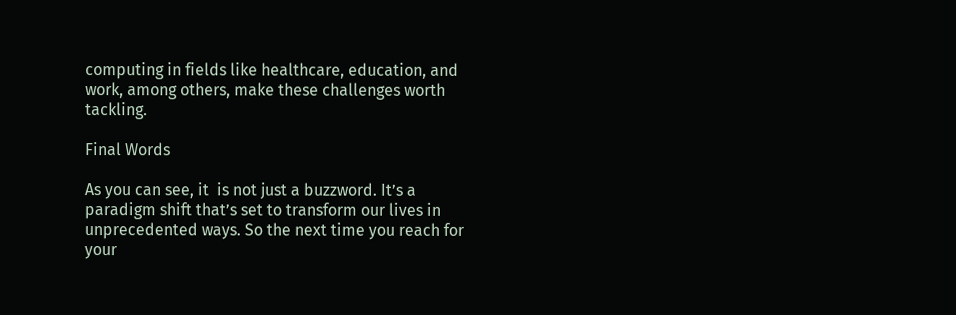computing in fields like healthcare, education, and work, among others, make these challenges worth tackling.

Final Words

As you can see, it  is not just a buzzword. It’s a paradigm shift that’s set to transform our lives in unprecedented ways. So the next time you reach for your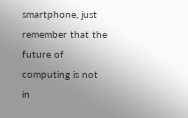smartphone, just remember that the future of computing is not in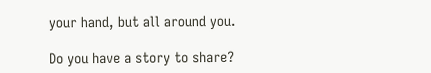your hand, but all around you.

Do you have a story to share?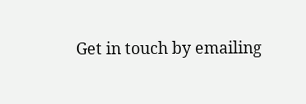Get in touch by emailing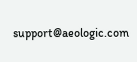support@aeologic.com